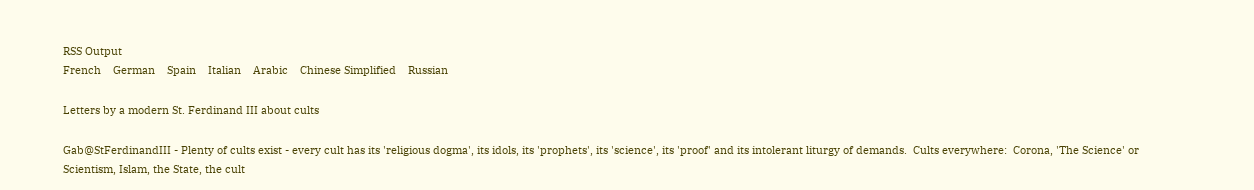RSS Output
French    German    Spain    Italian    Arabic    Chinese Simplified    Russian

Letters by a modern St. Ferdinand III about cults

Gab@StFerdinandIII - Plenty of cults exist - every cult has its 'religious dogma', its idols, its 'prophets', its 'science', its 'proof' and its intolerant liturgy of demands.  Cults everywhere:  Corona, 'The Science' or Scientism, Islam, the State, the cult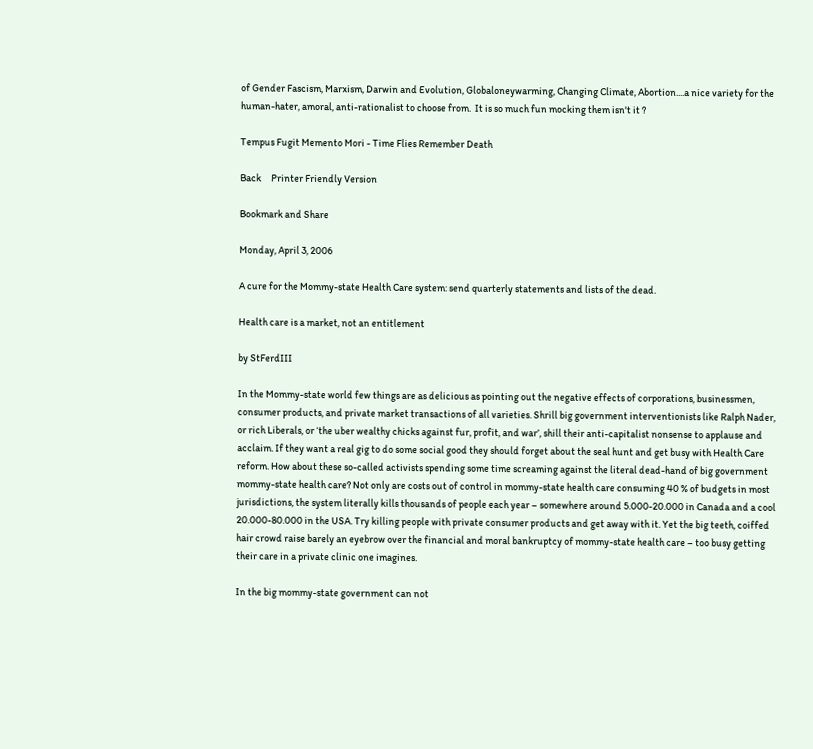of Gender Fascism, Marxism, Darwin and Evolution, Globaloneywarming, Changing Climate, Abortion....a nice variety for the human-hater, amoral, anti-rationalist to choose from.  It is so much fun mocking them isn't it ?

Tempus Fugit Memento Mori - Time Flies Remember Death

Back     Printer Friendly Version

Bookmark and Share

Monday, April 3, 2006

A cure for the Mommy-state Health Care system: send quarterly statements and lists of the dead.

Health care is a market, not an entitlement

by StFerdIII

In the Mommy-state world few things are as delicious as pointing out the negative effects of corporations, businessmen, consumer products, and private market transactions of all varieties. Shrill big government interventionists like Ralph Nader, or rich Liberals, or ‘the uber wealthy chicks against fur, profit, and war’, shill their anti-capitalist nonsense to applause and acclaim. If they want a real gig to do some social good they should forget about the seal hunt and get busy with Health Care reform. How about these so-called activists spending some time screaming against the literal dead-hand of big government mommy-state health care? Not only are costs out of control in mommy-state health care consuming 40 % of budgets in most jurisdictions, the system literally kills thousands of people each year – somewhere around 5.000-20.000 in Canada and a cool 20.000-80.000 in the USA. Try killing people with private consumer products and get away with it. Yet the big teeth, coiffed hair crowd raise barely an eyebrow over the financial and moral bankruptcy of mommy-state health care – too busy getting their care in a private clinic one imagines.

In the big mommy-state government can not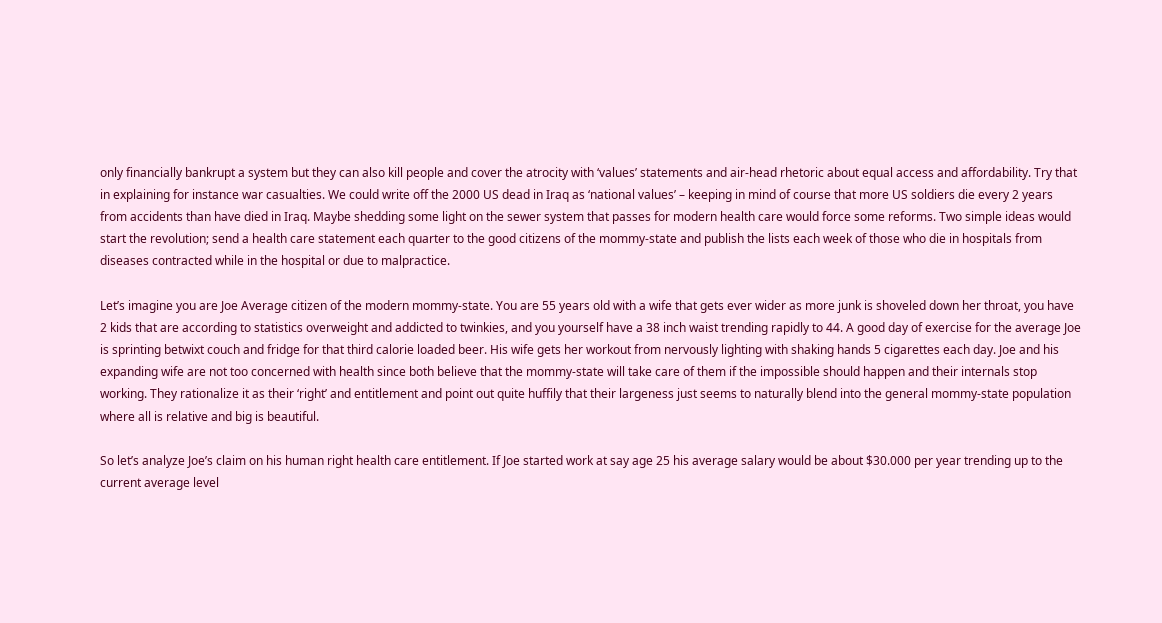only financially bankrupt a system but they can also kill people and cover the atrocity with ‘values’ statements and air-head rhetoric about equal access and affordability. Try that in explaining for instance war casualties. We could write off the 2000 US dead in Iraq as ‘national values’ – keeping in mind of course that more US soldiers die every 2 years from accidents than have died in Iraq. Maybe shedding some light on the sewer system that passes for modern health care would force some reforms. Two simple ideas would start the revolution; send a health care statement each quarter to the good citizens of the mommy-state and publish the lists each week of those who die in hospitals from diseases contracted while in the hospital or due to malpractice.

Let’s imagine you are Joe Average citizen of the modern mommy-state. You are 55 years old with a wife that gets ever wider as more junk is shoveled down her throat, you have 2 kids that are according to statistics overweight and addicted to twinkies, and you yourself have a 38 inch waist trending rapidly to 44. A good day of exercise for the average Joe is sprinting betwixt couch and fridge for that third calorie loaded beer. His wife gets her workout from nervously lighting with shaking hands 5 cigarettes each day. Joe and his expanding wife are not too concerned with health since both believe that the mommy-state will take care of them if the impossible should happen and their internals stop working. They rationalize it as their ‘right’ and entitlement and point out quite huffily that their largeness just seems to naturally blend into the general mommy-state population where all is relative and big is beautiful.

So let’s analyze Joe’s claim on his human right health care entitlement. If Joe started work at say age 25 his average salary would be about $30.000 per year trending up to the current average level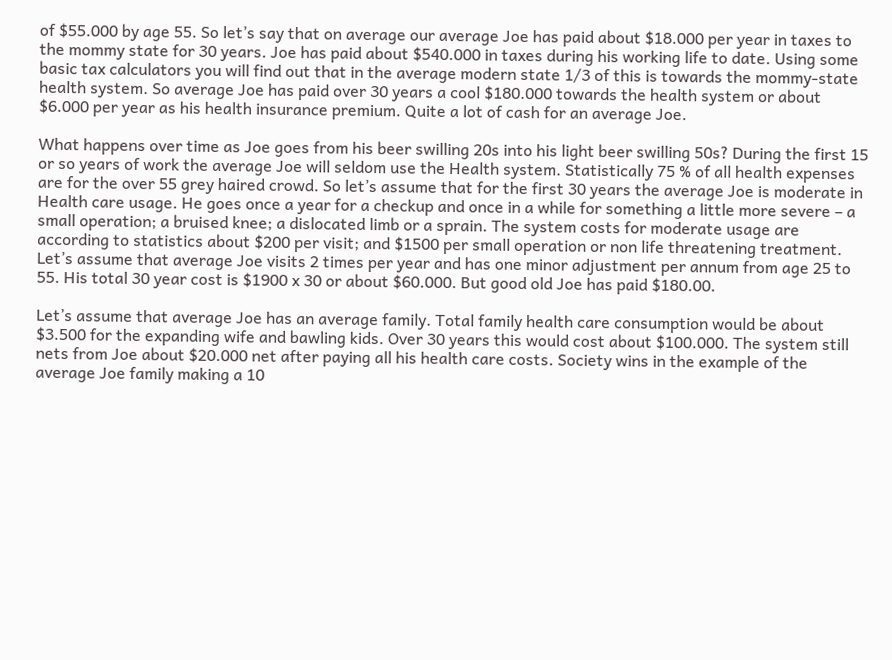of $55.000 by age 55. So let’s say that on average our average Joe has paid about $18.000 per year in taxes to the mommy state for 30 years. Joe has paid about $540.000 in taxes during his working life to date. Using some basic tax calculators you will find out that in the average modern state 1/3 of this is towards the mommy-state health system. So average Joe has paid over 30 years a cool $180.000 towards the health system or about $6.000 per year as his health insurance premium. Quite a lot of cash for an average Joe.

What happens over time as Joe goes from his beer swilling 20s into his light beer swilling 50s? During the first 15 or so years of work the average Joe will seldom use the Health system. Statistically 75 % of all health expenses are for the over 55 grey haired crowd. So let’s assume that for the first 30 years the average Joe is moderate in Health care usage. He goes once a year for a checkup and once in a while for something a little more severe – a small operation; a bruised knee; a dislocated limb or a sprain. The system costs for moderate usage are according to statistics about $200 per visit; and $1500 per small operation or non life threatening treatment. Let’s assume that average Joe visits 2 times per year and has one minor adjustment per annum from age 25 to 55. His total 30 year cost is $1900 x 30 or about $60.000. But good old Joe has paid $180.00.

Let’s assume that average Joe has an average family. Total family health care consumption would be about $3.500 for the expanding wife and bawling kids. Over 30 years this would cost about $100.000. The system still nets from Joe about $20.000 net after paying all his health care costs. Society wins in the example of the average Joe family making a 10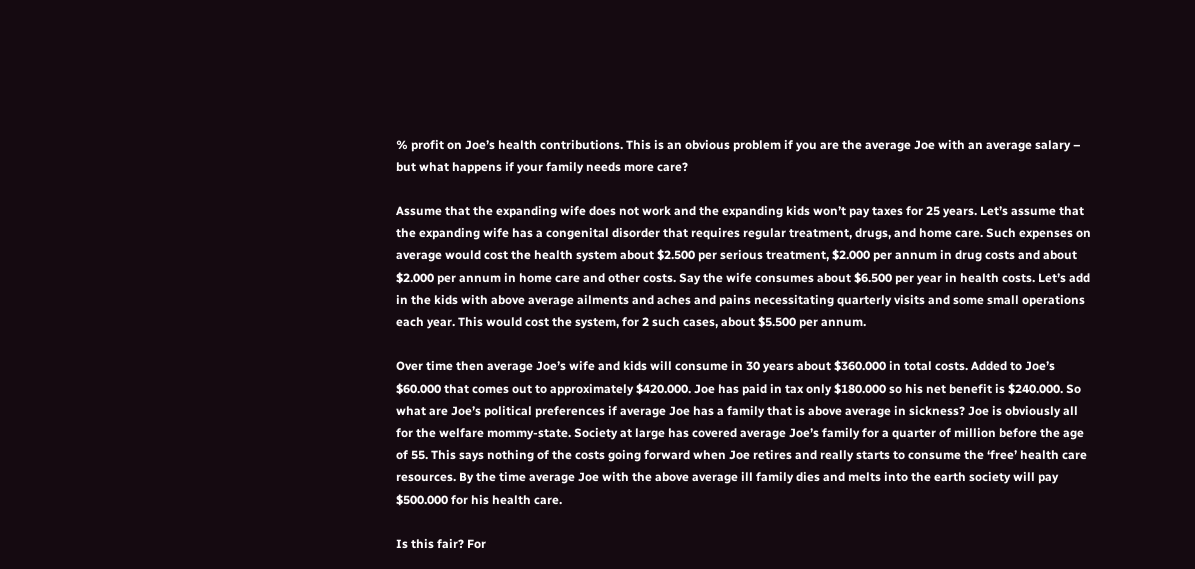% profit on Joe’s health contributions. This is an obvious problem if you are the average Joe with an average salary – but what happens if your family needs more care?

Assume that the expanding wife does not work and the expanding kids won’t pay taxes for 25 years. Let’s assume that the expanding wife has a congenital disorder that requires regular treatment, drugs, and home care. Such expenses on average would cost the health system about $2.500 per serious treatment, $2.000 per annum in drug costs and about $2.000 per annum in home care and other costs. Say the wife consumes about $6.500 per year in health costs. Let’s add in the kids with above average ailments and aches and pains necessitating quarterly visits and some small operations each year. This would cost the system, for 2 such cases, about $5.500 per annum.

Over time then average Joe’s wife and kids will consume in 30 years about $360.000 in total costs. Added to Joe’s $60.000 that comes out to approximately $420.000. Joe has paid in tax only $180.000 so his net benefit is $240.000. So what are Joe’s political preferences if average Joe has a family that is above average in sickness? Joe is obviously all for the welfare mommy-state. Society at large has covered average Joe’s family for a quarter of million before the age of 55. This says nothing of the costs going forward when Joe retires and really starts to consume the ‘free’ health care resources. By the time average Joe with the above average ill family dies and melts into the earth society will pay $500.000 for his health care.

Is this fair? For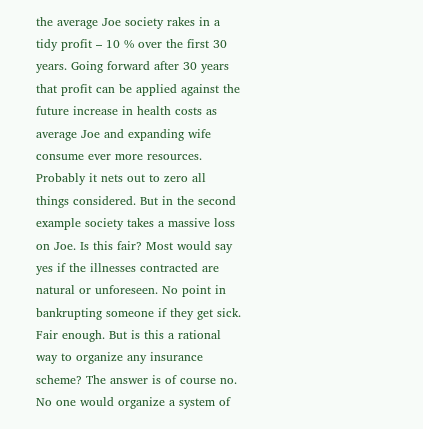the average Joe society rakes in a tidy profit – 10 % over the first 30 years. Going forward after 30 years that profit can be applied against the future increase in health costs as average Joe and expanding wife consume ever more resources. Probably it nets out to zero all things considered. But in the second example society takes a massive loss on Joe. Is this fair? Most would say yes if the illnesses contracted are natural or unforeseen. No point in bankrupting someone if they get sick. Fair enough. But is this a rational way to organize any insurance scheme? The answer is of course no. No one would organize a system of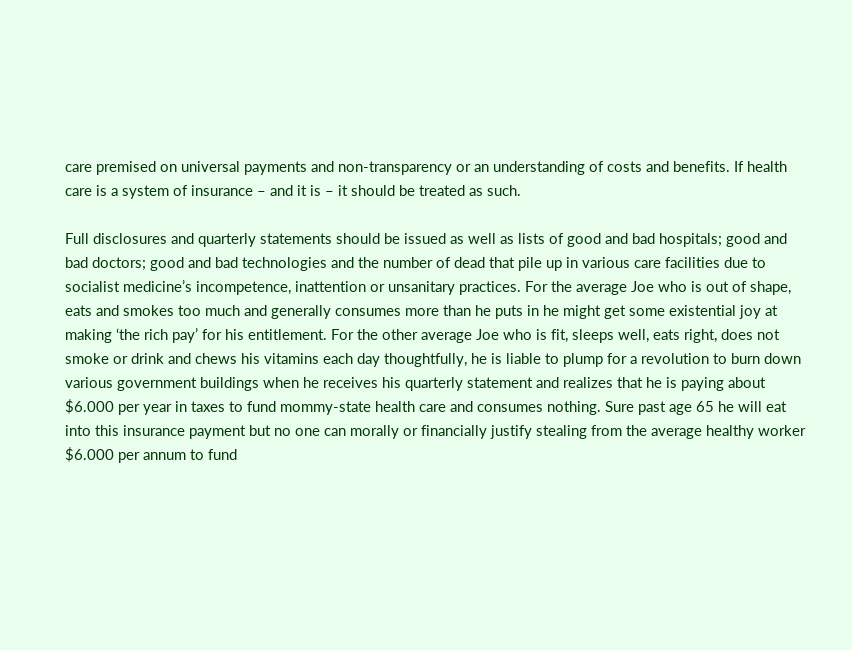care premised on universal payments and non-transparency or an understanding of costs and benefits. If health care is a system of insurance – and it is – it should be treated as such.

Full disclosures and quarterly statements should be issued as well as lists of good and bad hospitals; good and bad doctors; good and bad technologies and the number of dead that pile up in various care facilities due to socialist medicine’s incompetence, inattention or unsanitary practices. For the average Joe who is out of shape, eats and smokes too much and generally consumes more than he puts in he might get some existential joy at making ‘the rich pay’ for his entitlement. For the other average Joe who is fit, sleeps well, eats right, does not smoke or drink and chews his vitamins each day thoughtfully, he is liable to plump for a revolution to burn down various government buildings when he receives his quarterly statement and realizes that he is paying about $6.000 per year in taxes to fund mommy-state health care and consumes nothing. Sure past age 65 he will eat into this insurance payment but no one can morally or financially justify stealing from the average healthy worker $6.000 per annum to fund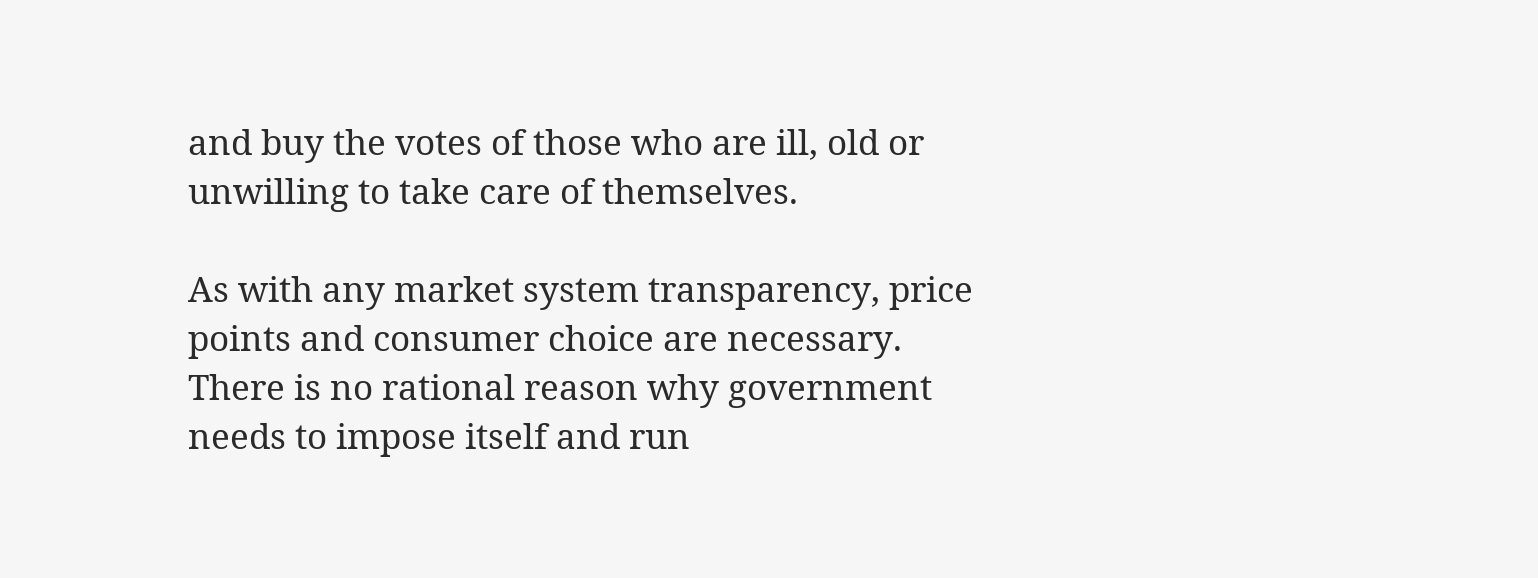and buy the votes of those who are ill, old or unwilling to take care of themselves.

As with any market system transparency, price points and consumer choice are necessary. There is no rational reason why government needs to impose itself and run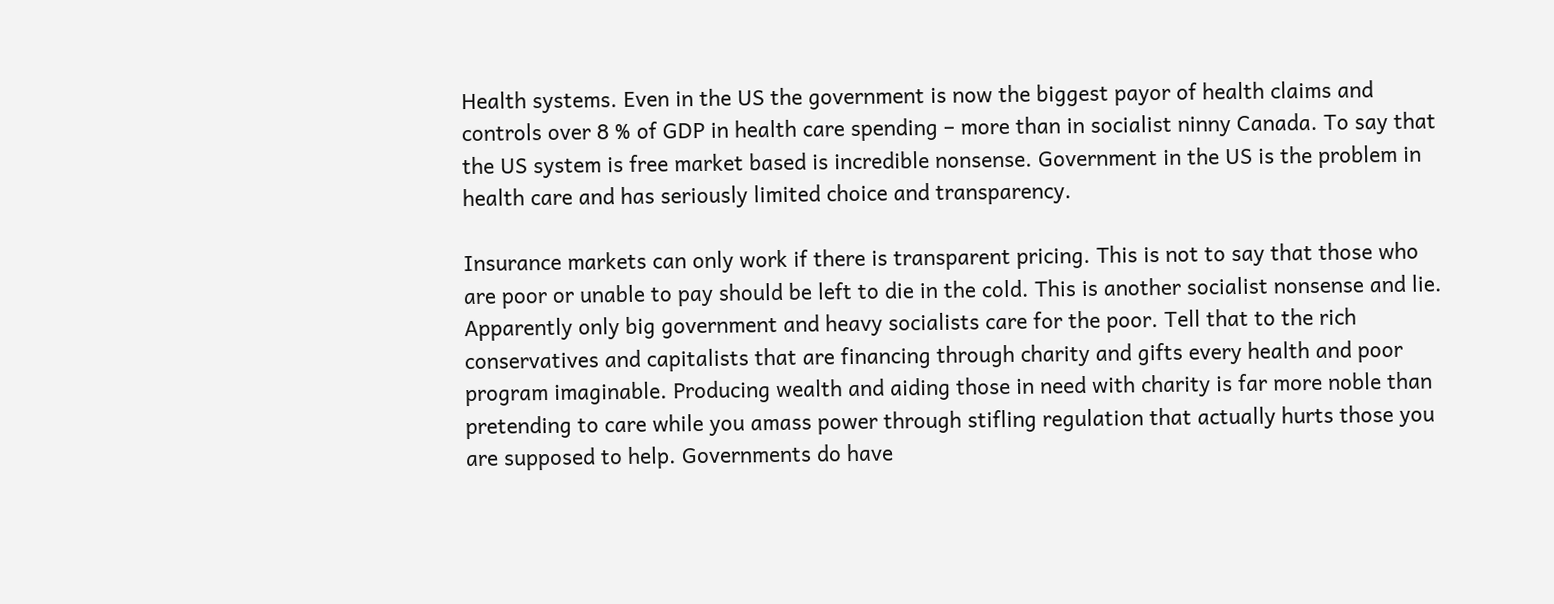Health systems. Even in the US the government is now the biggest payor of health claims and controls over 8 % of GDP in health care spending – more than in socialist ninny Canada. To say that the US system is free market based is incredible nonsense. Government in the US is the problem in health care and has seriously limited choice and transparency.

Insurance markets can only work if there is transparent pricing. This is not to say that those who are poor or unable to pay should be left to die in the cold. This is another socialist nonsense and lie. Apparently only big government and heavy socialists care for the poor. Tell that to the rich conservatives and capitalists that are financing through charity and gifts every health and poor program imaginable. Producing wealth and aiding those in need with charity is far more noble than pretending to care while you amass power through stifling regulation that actually hurts those you are supposed to help. Governments do have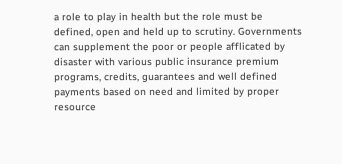a role to play in health but the role must be defined, open and held up to scrutiny. Governments can supplement the poor or people afflicated by disaster with various public insurance premium programs, credits, guarantees and well defined payments based on need and limited by proper resource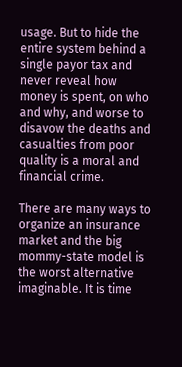usage. But to hide the entire system behind a single payor tax and never reveal how money is spent, on who and why, and worse to disavow the deaths and casualties from poor quality is a moral and financial crime.

There are many ways to organize an insurance market and the big mommy-state model is the worst alternative imaginable. It is time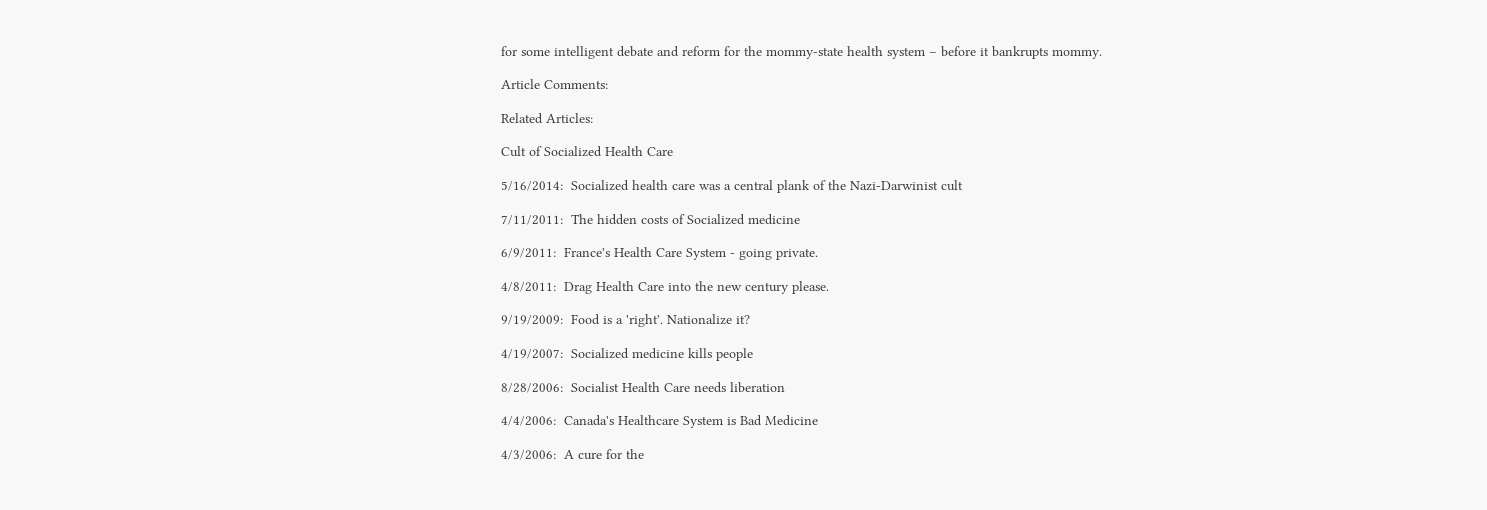for some intelligent debate and reform for the mommy-state health system – before it bankrupts mommy.

Article Comments:

Related Articles:

Cult of Socialized Health Care

5/16/2014:  Socialized health care was a central plank of the Nazi-Darwinist cult

7/11/2011:  The hidden costs of Socialized medicine

6/9/2011:  France's Health Care System - going private.

4/8/2011:  Drag Health Care into the new century please.

9/19/2009:  Food is a 'right'. Nationalize it?

4/19/2007:  Socialized medicine kills people

8/28/2006:  Socialist Health Care needs liberation

4/4/2006:  Canada's Healthcare System is Bad Medicine

4/3/2006:  A cure for the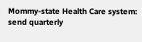Mommy-state Health Care system: send quarterly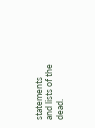statements and lists of the dead.